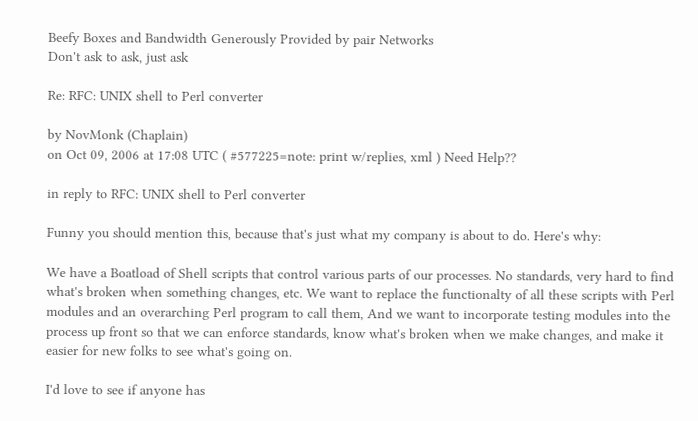Beefy Boxes and Bandwidth Generously Provided by pair Networks
Don't ask to ask, just ask

Re: RFC: UNIX shell to Perl converter

by NovMonk (Chaplain)
on Oct 09, 2006 at 17:08 UTC ( #577225=note: print w/replies, xml ) Need Help??

in reply to RFC: UNIX shell to Perl converter

Funny you should mention this, because that's just what my company is about to do. Here's why:

We have a Boatload of Shell scripts that control various parts of our processes. No standards, very hard to find what's broken when something changes, etc. We want to replace the functionalty of all these scripts with Perl modules and an overarching Perl program to call them, And we want to incorporate testing modules into the process up front so that we can enforce standards, know what's broken when we make changes, and make it easier for new folks to see what's going on.

I'd love to see if anyone has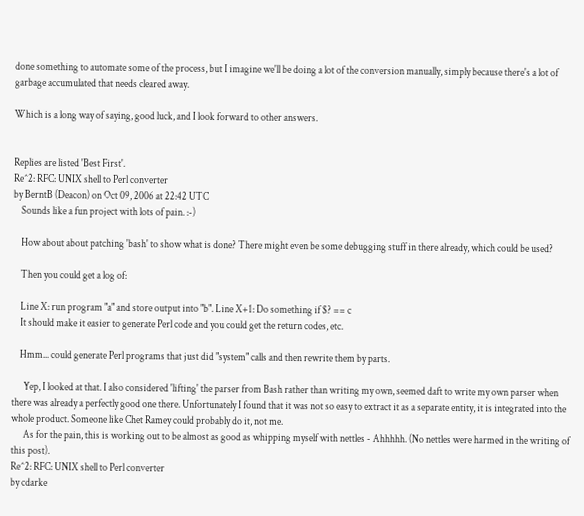done something to automate some of the process, but I imagine we'll be doing a lot of the conversion manually, simply because there's a lot of garbage accumulated that needs cleared away.

Which is a long way of saying, good luck, and I look forward to other answers.


Replies are listed 'Best First'.
Re^2: RFC: UNIX shell to Perl converter
by BerntB (Deacon) on Oct 09, 2006 at 22:42 UTC
    Sounds like a fun project with lots of pain. :-)

    How about about patching 'bash' to show what is done? There might even be some debugging stuff in there already, which could be used?

    Then you could get a log of:

    Line X: run program "a" and store output into "b". Line X+1: Do something if $? == c
    It should make it easier to generate Perl code and you could get the return codes, etc.

    Hmm... could generate Perl programs that just did "system" calls and then rewrite them by parts.

      Yep, I looked at that. I also considered 'lifting' the parser from Bash rather than writing my own, seemed daft to write my own parser when there was already a perfectly good one there. Unfortunately I found that it was not so easy to extract it as a separate entity, it is integrated into the whole product. Someone like Chet Ramey could probably do it, not me.
      As for the pain, this is working out to be almost as good as whipping myself with nettles - Ahhhhh. (No nettles were harmed in the writing of this post).
Re^2: RFC: UNIX shell to Perl converter
by cdarke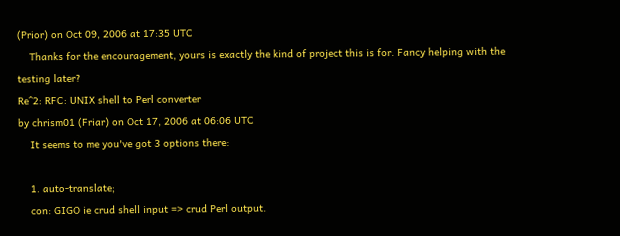(Prior) on Oct 09, 2006 at 17:35 UTC
    Thanks for the encouragement, yours is exactly the kind of project this is for. Fancy helping with the testing later?
Re^2: RFC: UNIX shell to Perl converter
by chrism01 (Friar) on Oct 17, 2006 at 06:06 UTC
    It seems to me you've got 3 options there:

    1. auto-translate;
    con: GIGO ie crud shell input => crud Perl output.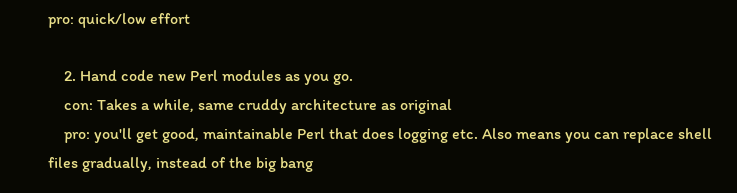pro: quick/low effort

    2. Hand code new Perl modules as you go.
    con: Takes a while, same cruddy architecture as original
    pro: you'll get good, maintainable Perl that does logging etc. Also means you can replace shell files gradually, instead of the big bang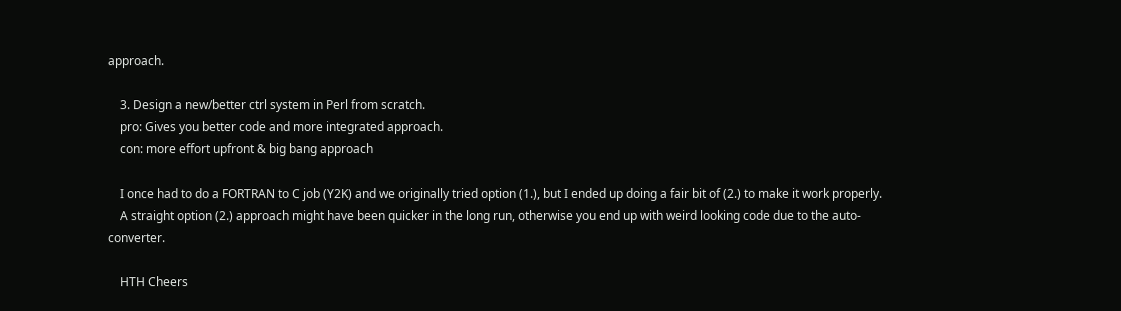approach.

    3. Design a new/better ctrl system in Perl from scratch.
    pro: Gives you better code and more integrated approach.
    con: more effort upfront & big bang approach

    I once had to do a FORTRAN to C job (Y2K) and we originally tried option (1.), but I ended up doing a fair bit of (2.) to make it work properly.
    A straight option (2.) approach might have been quicker in the long run, otherwise you end up with weird looking code due to the auto-converter.

    HTH Cheers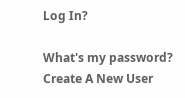Log In?

What's my password?
Create A New User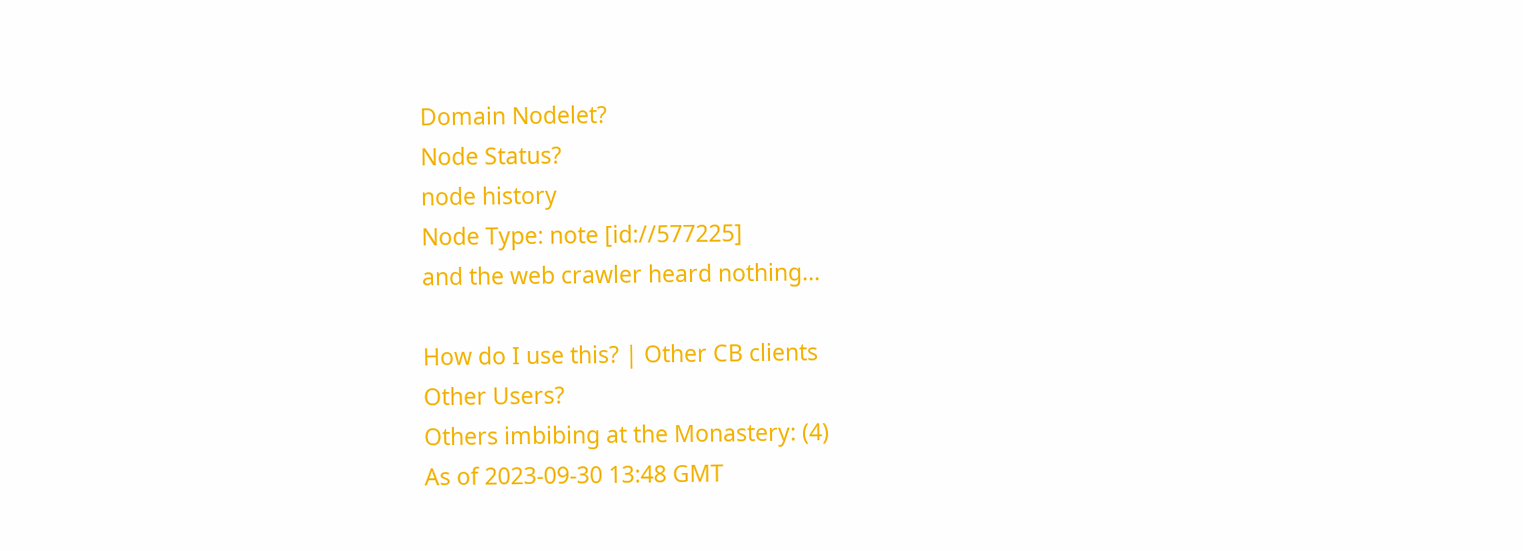Domain Nodelet?
Node Status?
node history
Node Type: note [id://577225]
and the web crawler heard nothing...

How do I use this? | Other CB clients
Other Users?
Others imbibing at the Monastery: (4)
As of 2023-09-30 13:48 GMT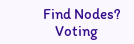Find Nodes?
    Voting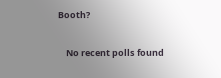Booth?

    No recent polls found